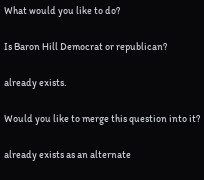What would you like to do?

Is Baron Hill Democrat or republican?

already exists.

Would you like to merge this question into it?

already exists as an alternate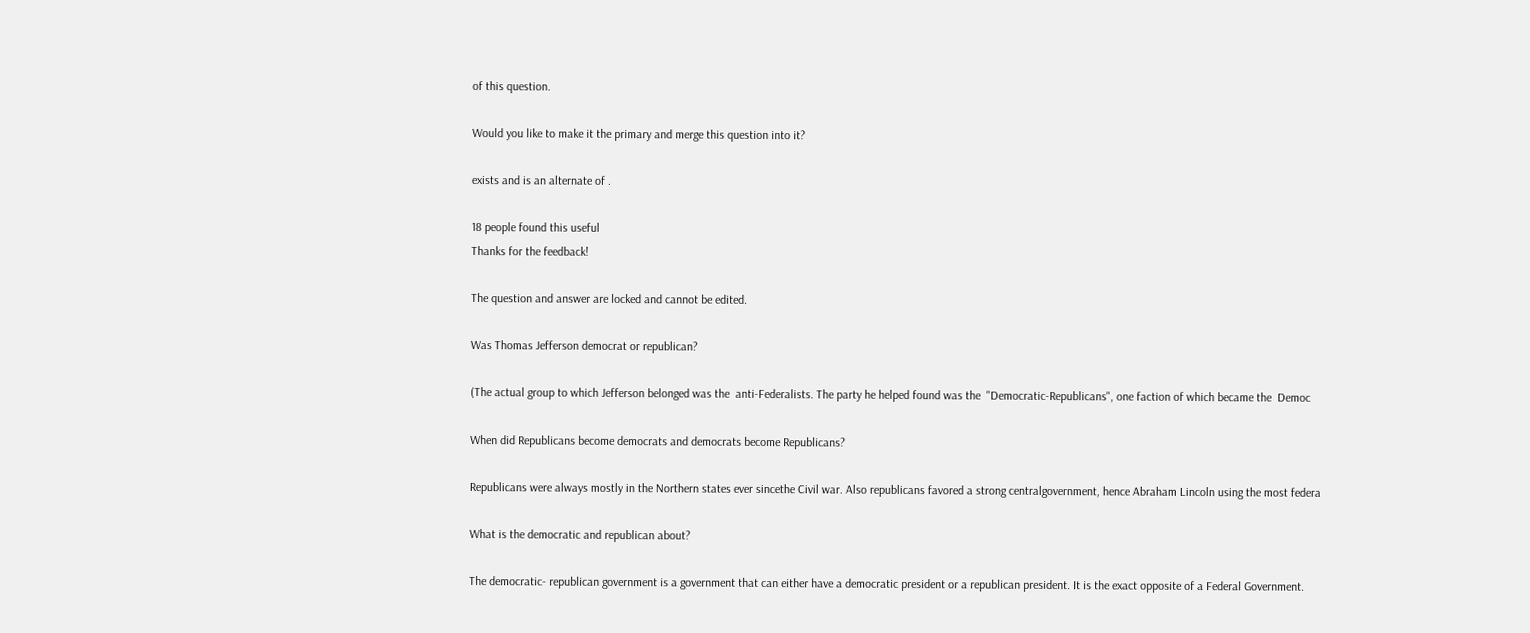of this question.

Would you like to make it the primary and merge this question into it?

exists and is an alternate of .

18 people found this useful
Thanks for the feedback!

The question and answer are locked and cannot be edited.

Was Thomas Jefferson democrat or republican?

(The actual group to which Jefferson belonged was the  anti-Federalists. The party he helped found was the  "Democratic-Republicans", one faction of which became the  Democ

When did Republicans become democrats and democrats become Republicans?

Republicans were always mostly in the Northern states ever sincethe Civil war. Also republicans favored a strong centralgovernment, hence Abraham Lincoln using the most federa

What is the democratic and republican about?

The democratic- republican government is a government that can either have a democratic president or a republican president. It is the exact opposite of a Federal Government.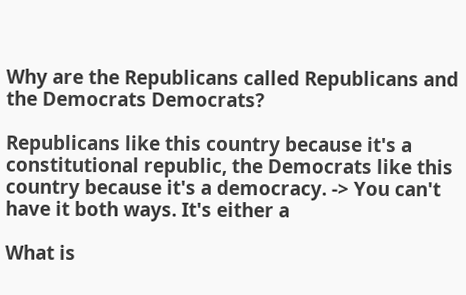Why are the Republicans called Republicans and the Democrats Democrats?

Republicans like this country because it's a constitutional republic, the Democrats like this country because it's a democracy. -> You can't have it both ways. It's either a

What is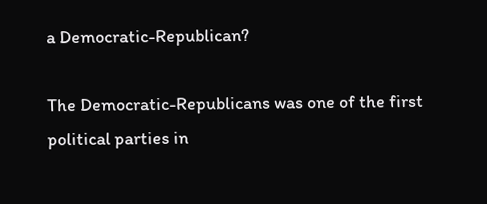a Democratic-Republican?

The Democratic-Republicans was one of the first political parties in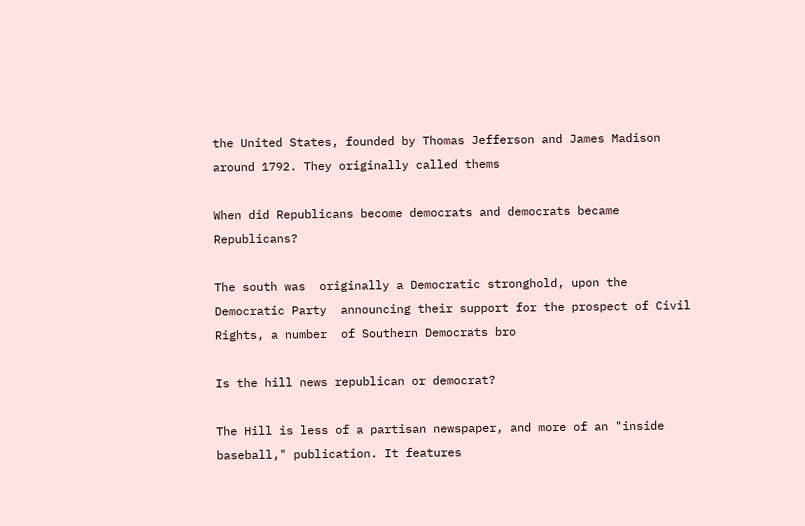the United States, founded by Thomas Jefferson and James Madison around 1792. They originally called thems

When did Republicans become democrats and democrats became Republicans?

The south was  originally a Democratic stronghold, upon the Democratic Party  announcing their support for the prospect of Civil Rights, a number  of Southern Democrats bro

Is the hill news republican or democrat?

The Hill is less of a partisan newspaper, and more of an "inside baseball," publication. It features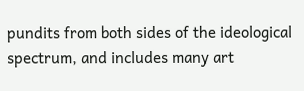pundits from both sides of the ideological spectrum, and includes many art